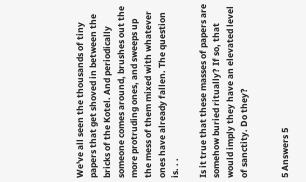We've all seen the thousands of tiny papers that get shoved in between the bricks of the Kotel. And periodically someone comes around, brushes out the more protruding ones, and sweeps up the mess of them mixed with whatever ones have already fallen. The question is. . .

Is it true that these masses of papers are somehow buried ritually? If so, that would imply they have an elevated level of sanctity. Do they?


5 Answers 5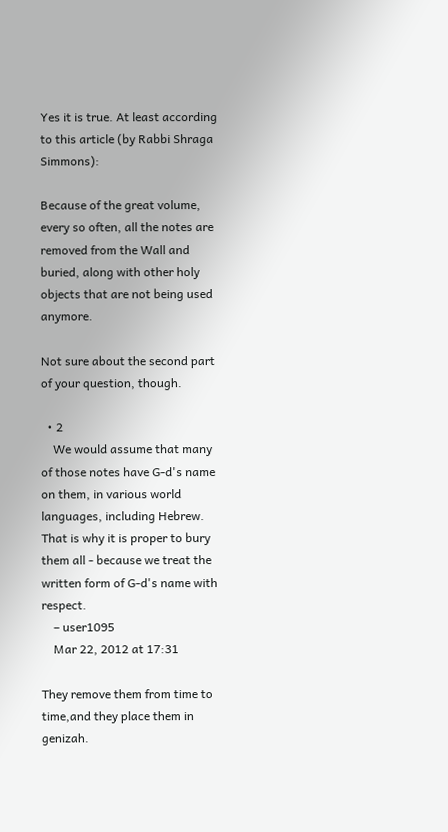Yes it is true. At least according to this article (by Rabbi Shraga Simmons):

Because of the great volume, every so often, all the notes are removed from the Wall and buried, along with other holy objects that are not being used anymore.

Not sure about the second part of your question, though.

  • 2
    We would assume that many of those notes have G-d's name on them, in various world languages, including Hebrew. That is why it is proper to bury them all - because we treat the written form of G-d's name with respect.
    – user1095
    Mar 22, 2012 at 17:31

They remove them from time to time,and they place them in genizah.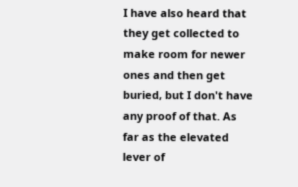I have also heard that they get collected to make room for newer ones and then get buried, but I don't have any proof of that. As far as the elevated lever of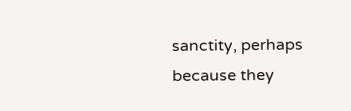sanctity, perhaps because they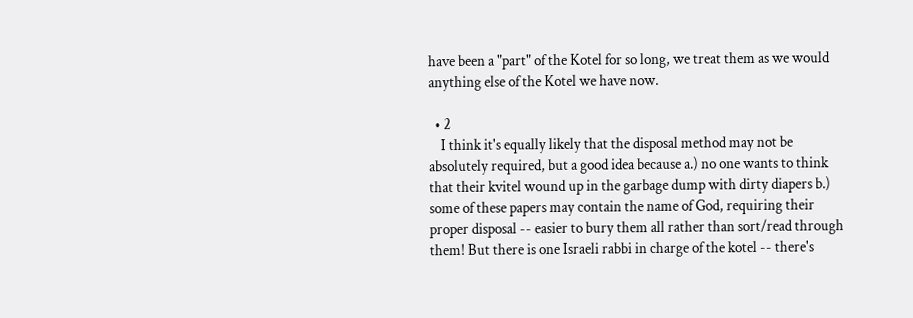have been a "part" of the Kotel for so long, we treat them as we would anything else of the Kotel we have now.

  • 2
    I think it's equally likely that the disposal method may not be absolutely required, but a good idea because a.) no one wants to think that their kvitel wound up in the garbage dump with dirty diapers b.) some of these papers may contain the name of God, requiring their proper disposal -- easier to bury them all rather than sort/read through them! But there is one Israeli rabbi in charge of the kotel -- there's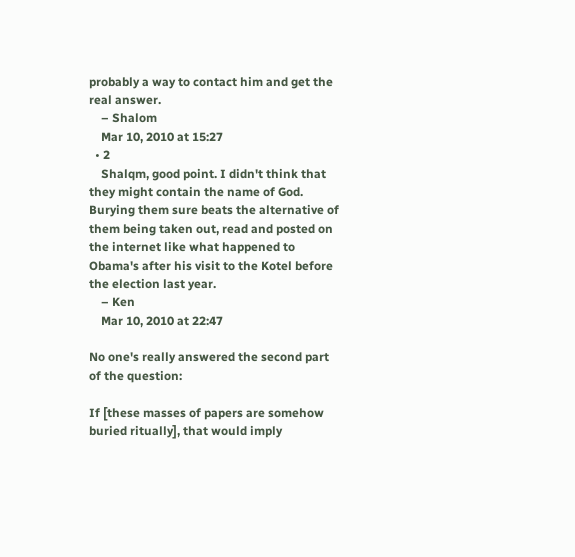probably a way to contact him and get the real answer.
    – Shalom
    Mar 10, 2010 at 15:27
  • 2
    Shalqm, good point. I didn't think that they might contain the name of God. Burying them sure beats the alternative of them being taken out, read and posted on the internet like what happened to Obama's after his visit to the Kotel before the election last year.
    – Ken
    Mar 10, 2010 at 22:47

No one's really answered the second part of the question:

If [these masses of papers are somehow buried ritually], that would imply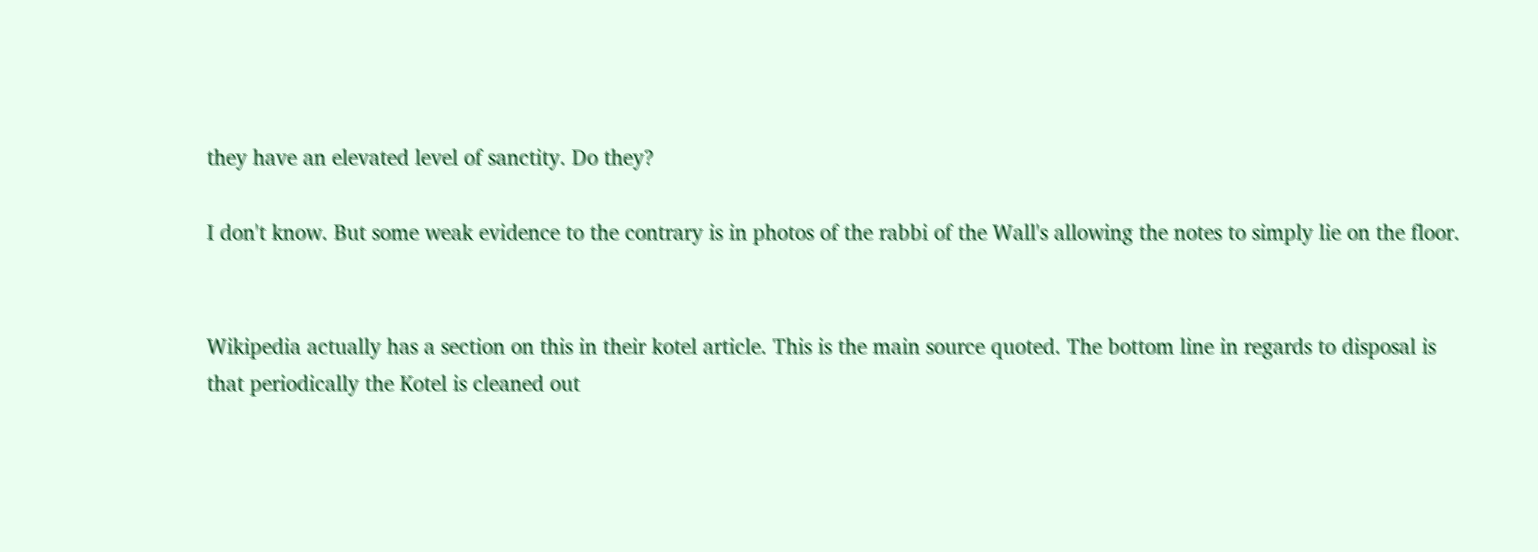they have an elevated level of sanctity. Do they?

I don't know. But some weak evidence to the contrary is in photos of the rabbi of the Wall's allowing the notes to simply lie on the floor.


Wikipedia actually has a section on this in their kotel article. This is the main source quoted. The bottom line in regards to disposal is that periodically the Kotel is cleaned out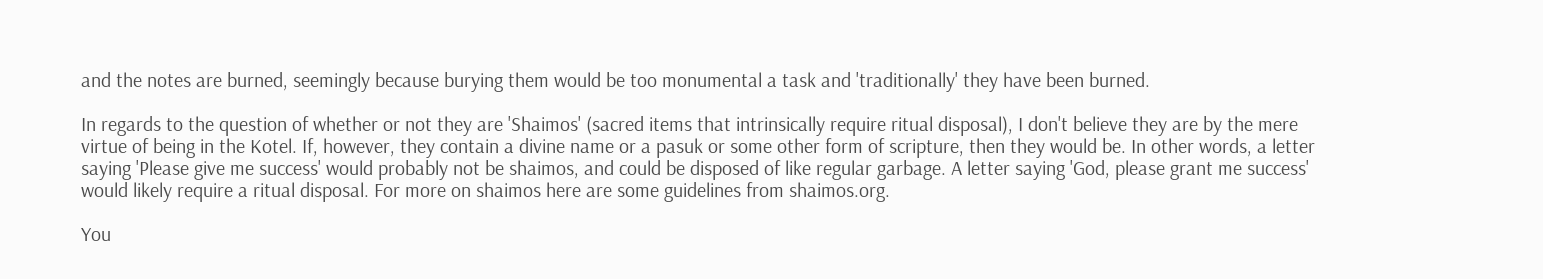and the notes are burned, seemingly because burying them would be too monumental a task and 'traditionally' they have been burned.

In regards to the question of whether or not they are 'Shaimos' (sacred items that intrinsically require ritual disposal), I don't believe they are by the mere virtue of being in the Kotel. If, however, they contain a divine name or a pasuk or some other form of scripture, then they would be. In other words, a letter saying 'Please give me success' would probably not be shaimos, and could be disposed of like regular garbage. A letter saying 'God, please grant me success' would likely require a ritual disposal. For more on shaimos here are some guidelines from shaimos.org.

You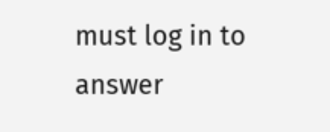must log in to answer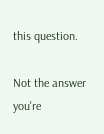this question.

Not the answer you're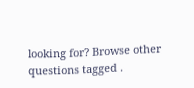looking for? Browse other questions tagged .